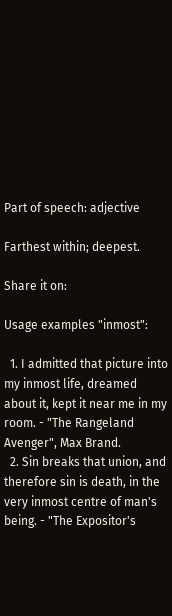Part of speech: adjective

Farthest within; deepest.

Share it on:

Usage examples "inmost":

  1. I admitted that picture into my inmost life, dreamed about it, kept it near me in my room. - "The Rangeland Avenger", Max Brand.
  2. Sin breaks that union, and therefore sin is death, in the very inmost centre of man's being. - "The Expositor's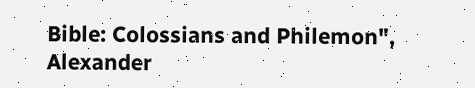Bible: Colossians and Philemon", Alexander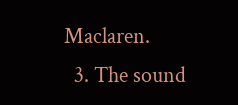Maclaren.
  3. The sound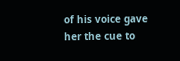of his voice gave her the cue to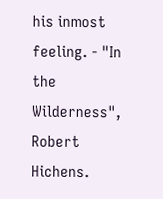his inmost feeling. - "In the Wilderness", Robert Hichens.